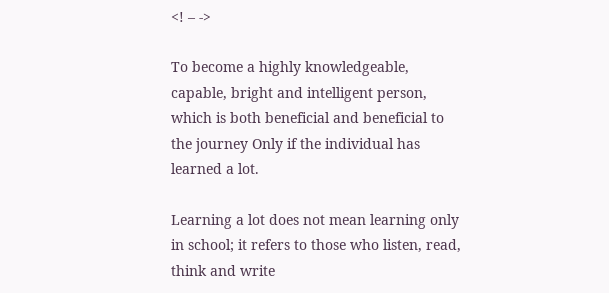<! – ->

To become a highly knowledgeable, capable, bright and intelligent person, which is both beneficial and beneficial to the journey Only if the individual has learned a lot.

Learning a lot does not mean learning only in school; it refers to those who listen, read, think and write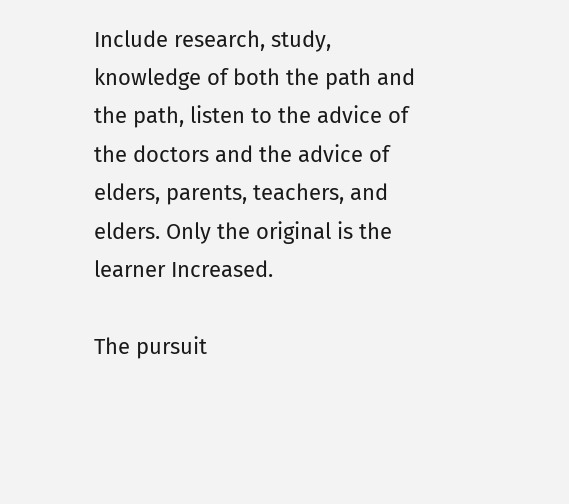Include research, study, knowledge of both the path and the path, listen to the advice of the doctors and the advice of elders, parents, teachers, and elders. Only the original is the learner Increased.

The pursuit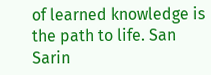of learned knowledge is the path to life. San Sarin